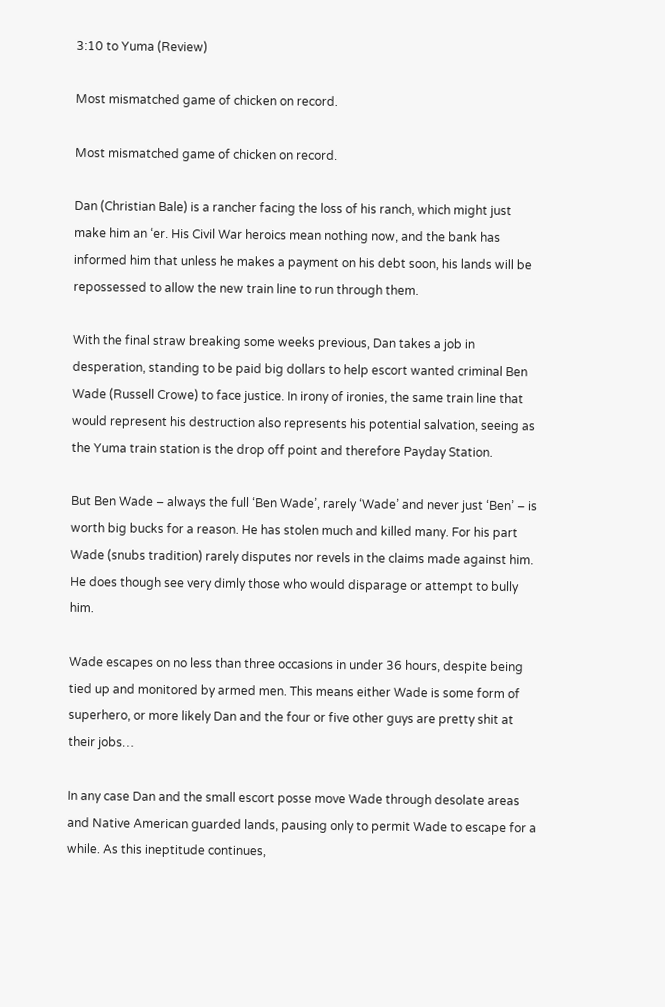3:10 to Yuma (Review)

Most mismatched game of chicken on record.

Most mismatched game of chicken on record.

Dan (Christian Bale) is a rancher facing the loss of his ranch, which might just make him an ‘er. His Civil War heroics mean nothing now, and the bank has informed him that unless he makes a payment on his debt soon, his lands will be repossessed to allow the new train line to run through them.

With the final straw breaking some weeks previous, Dan takes a job in desperation, standing to be paid big dollars to help escort wanted criminal Ben Wade (Russell Crowe) to face justice. In irony of ironies, the same train line that would represent his destruction also represents his potential salvation, seeing as the Yuma train station is the drop off point and therefore Payday Station.

But Ben Wade – always the full ‘Ben Wade’, rarely ‘Wade’ and never just ‘Ben’ – is worth big bucks for a reason. He has stolen much and killed many. For his part Wade (snubs tradition) rarely disputes nor revels in the claims made against him. He does though see very dimly those who would disparage or attempt to bully him.

Wade escapes on no less than three occasions in under 36 hours, despite being tied up and monitored by armed men. This means either Wade is some form of superhero, or more likely Dan and the four or five other guys are pretty shit at their jobs…

In any case Dan and the small escort posse move Wade through desolate areas and Native American guarded lands, pausing only to permit Wade to escape for a while. As this ineptitude continues,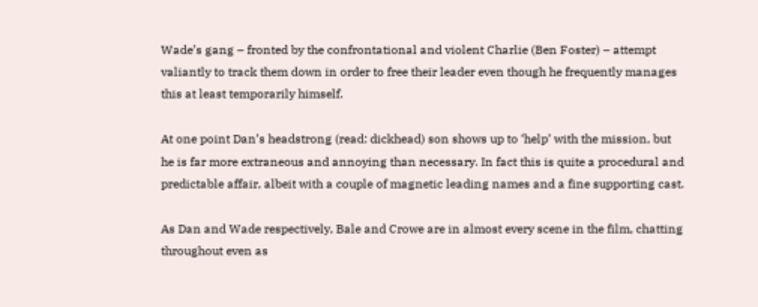Wade’s gang – fronted by the confrontational and violent Charlie (Ben Foster) – attempt valiantly to track them down in order to free their leader even though he frequently manages this at least temporarily himself.

At one point Dan’s headstrong (read: dickhead) son shows up to ‘help’ with the mission, but he is far more extraneous and annoying than necessary. In fact this is quite a procedural and predictable affair, albeit with a couple of magnetic leading names and a fine supporting cast.

As Dan and Wade respectively, Bale and Crowe are in almost every scene in the film, chatting throughout even as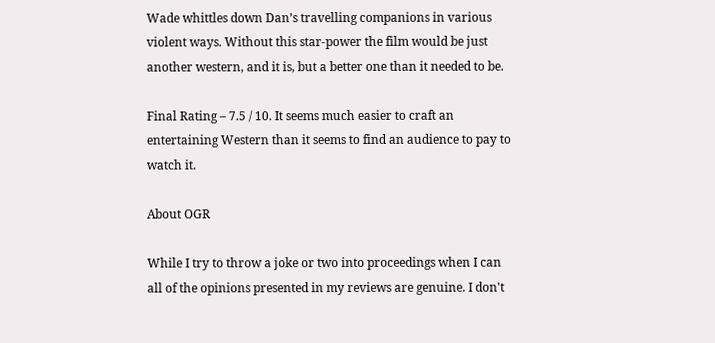Wade whittles down Dan’s travelling companions in various violent ways. Without this star-power the film would be just another western, and it is, but a better one than it needed to be.

Final Rating – 7.5 / 10. It seems much easier to craft an entertaining Western than it seems to find an audience to pay to watch it.

About OGR

While I try to throw a joke or two into proceedings when I can all of the opinions presented in my reviews are genuine. I don't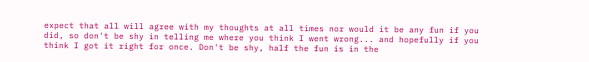expect that all will agree with my thoughts at all times nor would it be any fun if you did, so don't be shy in telling me where you think I went wrong... and hopefully if you think I got it right for once. Don't be shy, half the fun is in the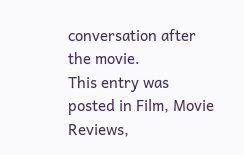conversation after the movie.
This entry was posted in Film, Movie Reviews,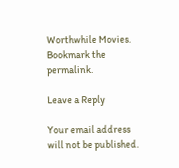Worthwhile Movies. Bookmark the permalink.

Leave a Reply

Your email address will not be published.